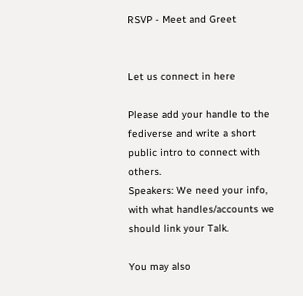RSVP - Meet and Greet


Let us connect in here

Please add your handle to the fediverse and write a short public intro to connect with others.
Speakers: We need your info, with what handles/accounts we should link your Talk.

You may also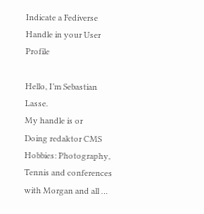Indicate a Fediverse Handle in your User Profile

Hello, I’m Sebastian Lasse.
My handle is or
Doing redaktor CMS
Hobbies: Photography, Tennis and conferences with Morgan and all …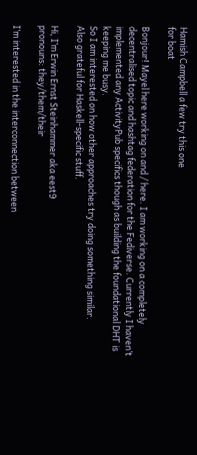Hamish Campbell a few try this one
for boat

Bonjour! Mayel here working on and / here. I am working on a completely decentralised topic and hashtag federation for the Fediverse. Currently I haven’t implemented any ActivityPub specifics though as building the foundational DHT is keeping me busy.
So I am interested on how other approaches try doing something similar.
Also grateful for Haskell-specific stuff.

Hi, I’m Erwin Ernst Steinhammer aka eest9
pronouns: they/them/their

I’m interested in the interconnection between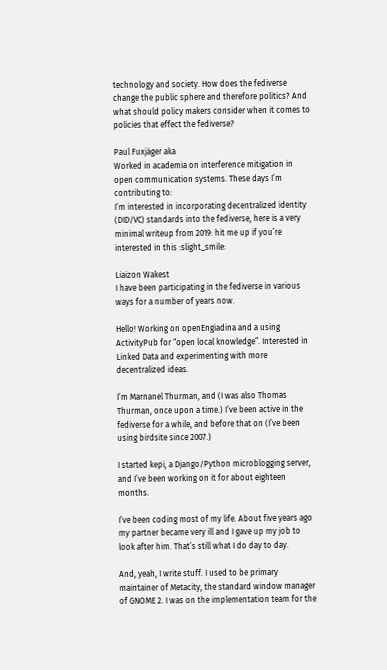technology and society. How does the fediverse change the public sphere and therefore politics? And what should policy makers consider when it comes to policies that effect the fediverse?

Paul Fuxjäger aka
Worked in academia on interference mitigation in open communication systems. These days I’m contributing to:
I’m interested in incorporating decentralized identity (DID/VC) standards into the fediverse, here is a very minimal writeup from 2019: hit me up if you’re interested in this :slight_smile:

Liaizon Wakest
I have been participating in the fediverse in various ways for a number of years now.

Hello! Working on openEngiadina and a using ActivityPub for “open local knowledge”. Interested in Linked Data and experimenting with more decentralized ideas.

I’m Marnanel Thurman, and (I was also Thomas Thurman, once upon a time.) I’ve been active in the fediverse for a while, and before that on (I’ve been using birdsite since 2007.)

I started kepi, a Django/Python microblogging server, and I’ve been working on it for about eighteen months.

I’ve been coding most of my life. About five years ago my partner became very ill and I gave up my job to look after him. That’s still what I do day to day.

And, yeah, I write stuff. I used to be primary maintainer of Metacity, the standard window manager of GNOME 2. I was on the implementation team for the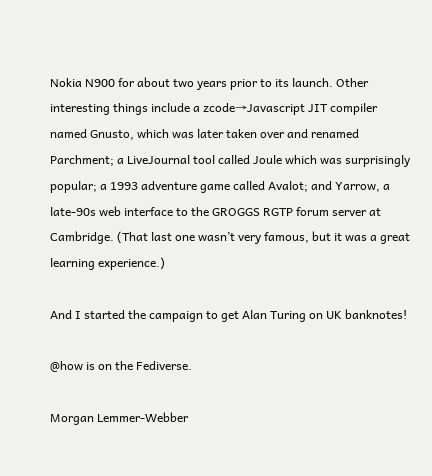Nokia N900 for about two years prior to its launch. Other interesting things include a zcode→Javascript JIT compiler named Gnusto, which was later taken over and renamed Parchment; a LiveJournal tool called Joule which was surprisingly popular; a 1993 adventure game called Avalot; and Yarrow, a late-90s web interface to the GROGGS RGTP forum server at Cambridge. (That last one wasn’t very famous, but it was a great learning experience.)

And I started the campaign to get Alan Turing on UK banknotes!

@how is on the Fediverse.

Morgan Lemmer-Webber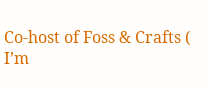Co-host of Foss & Crafts (
I’m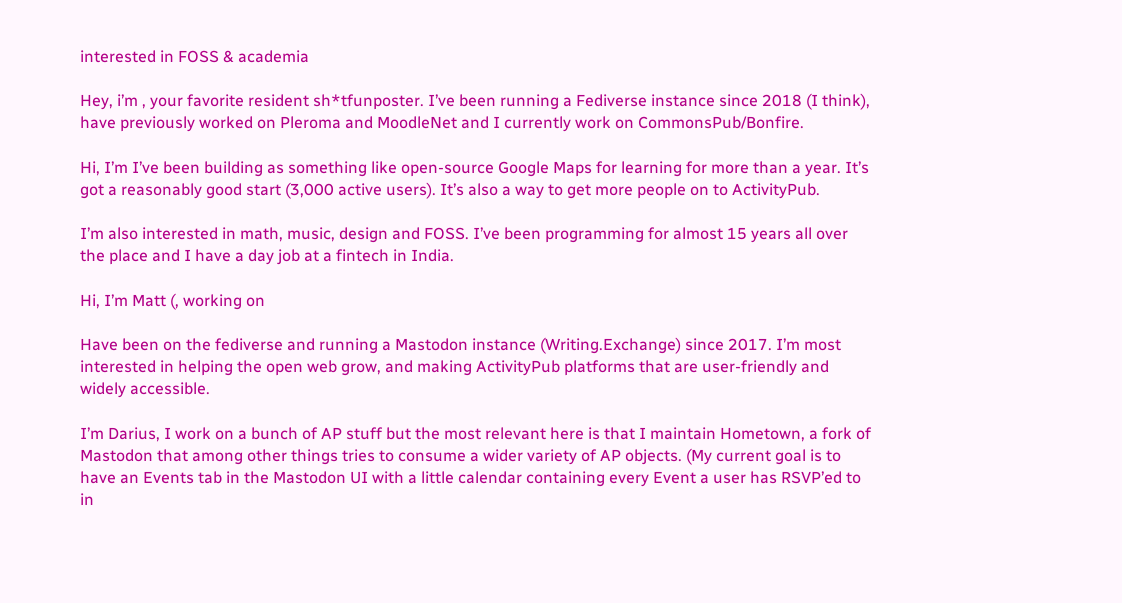interested in FOSS & academia

Hey, i’m , your favorite resident sh*tfunposter. I’ve been running a Fediverse instance since 2018 (I think), have previously worked on Pleroma and MoodleNet and I currently work on CommonsPub/Bonfire.

Hi, I’m I’ve been building as something like open-source Google Maps for learning for more than a year. It’s got a reasonably good start (3,000 active users). It’s also a way to get more people on to ActivityPub.

I’m also interested in math, music, design and FOSS. I’ve been programming for almost 15 years all over the place and I have a day job at a fintech in India.

Hi, I’m Matt (, working on

Have been on the fediverse and running a Mastodon instance (Writing.Exchange) since 2017. I’m most interested in helping the open web grow, and making ActivityPub platforms that are user-friendly and widely accessible.

I’m Darius, I work on a bunch of AP stuff but the most relevant here is that I maintain Hometown, a fork of Mastodon that among other things tries to consume a wider variety of AP objects. (My current goal is to have an Events tab in the Mastodon UI with a little calendar containing every Event a user has RSVP’ed to in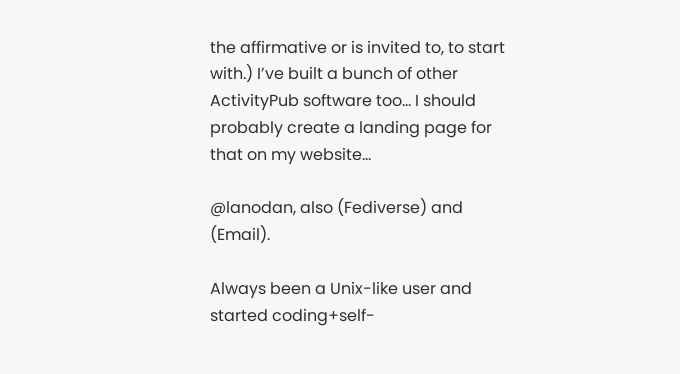the affirmative or is invited to, to start with.) I’ve built a bunch of other ActivityPub software too… I should probably create a landing page for that on my website…

@lanodan, also (Fediverse) and (Email).

Always been a Unix-like user and started coding+self-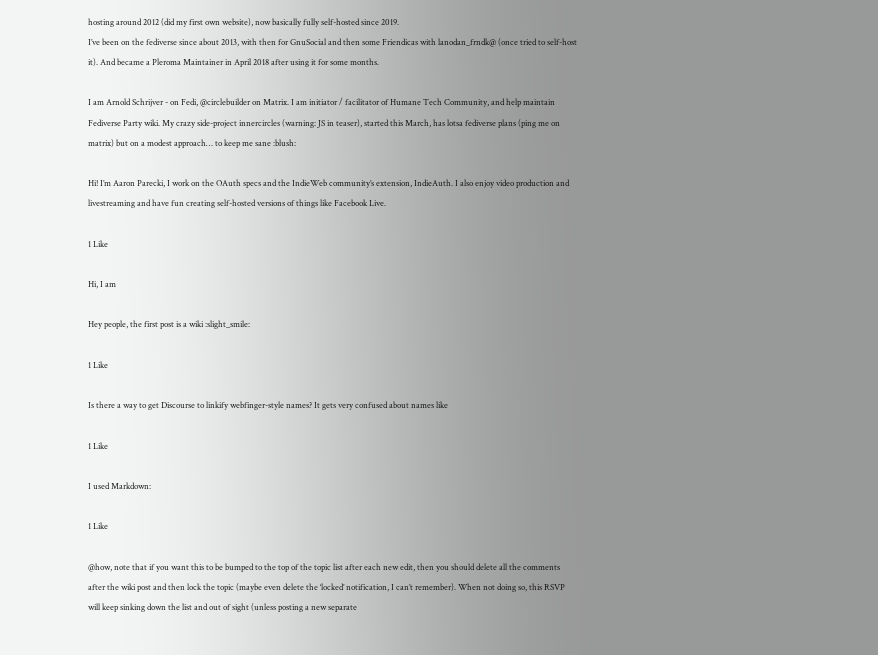hosting around 2012 (did my first own website), now basically fully self-hosted since 2019.
I’ve been on the fediverse since about 2013, with then for GnuSocial and then some Friendicas with lanodan_frndk@ (once tried to self-host it). And became a Pleroma Maintainer in April 2018 after using it for some months.

I am Arnold Schrijver - on Fedi, @circlebuilder on Matrix. I am initiator / facilitator of Humane Tech Community, and help maintain Fediverse Party wiki. My crazy side-project innercircles (warning: JS in teaser), started this March, has lotsa fediverse plans (ping me on matrix) but on a modest approach… to keep me sane :blush:

Hi! I’m Aaron Parecki, I work on the OAuth specs and the IndieWeb community’s extension, IndieAuth. I also enjoy video production and livestreaming and have fun creating self-hosted versions of things like Facebook Live.

1 Like

Hi, I am

Hey people, the first post is a wiki :slight_smile:

1 Like

Is there a way to get Discourse to linkify webfinger-style names? It gets very confused about names like

1 Like

I used Markdown:

1 Like

@how, note that if you want this to be bumped to the top of the topic list after each new edit, then you should delete all the comments after the wiki post and then lock the topic (maybe even delete the ‘locked’ notification, I can’t remember). When not doing so, this RSVP will keep sinking down the list and out of sight (unless posting a new separate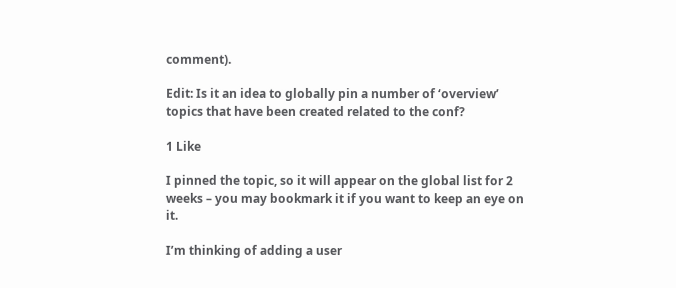comment).

Edit: Is it an idea to globally pin a number of ‘overview’ topics that have been created related to the conf?

1 Like

I pinned the topic, so it will appear on the global list for 2 weeks – you may bookmark it if you want to keep an eye on it.

I’m thinking of adding a user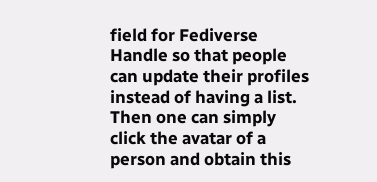field for Fediverse Handle so that people can update their profiles instead of having a list. Then one can simply click the avatar of a person and obtain this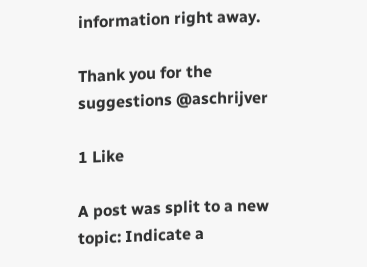information right away.

Thank you for the suggestions @aschrijver

1 Like

A post was split to a new topic: Indicate a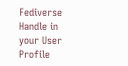Fediverse Handle in your User Profile